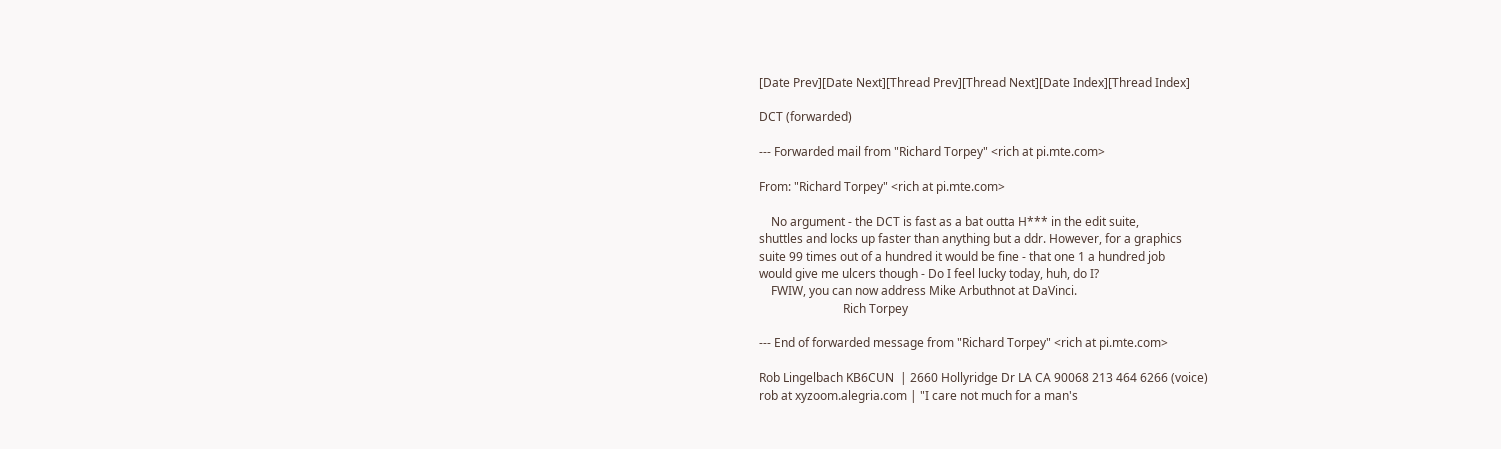[Date Prev][Date Next][Thread Prev][Thread Next][Date Index][Thread Index]

DCT (forwarded)

--- Forwarded mail from "Richard Torpey" <rich at pi.mte.com>

From: "Richard Torpey" <rich at pi.mte.com>

    No argument - the DCT is fast as a bat outta H*** in the edit suite,
shuttles and locks up faster than anything but a ddr. However, for a graphics
suite 99 times out of a hundred it would be fine - that one 1 a hundred job
would give me ulcers though - Do I feel lucky today, huh, do I?
    FWIW, you can now address Mike Arbuthnot at DaVinci.
                            Rich Torpey

--- End of forwarded message from "Richard Torpey" <rich at pi.mte.com>

Rob Lingelbach KB6CUN  | 2660 Hollyridge Dr LA CA 90068 213 464 6266 (voice)
rob at xyzoom.alegria.com | "I care not much for a man's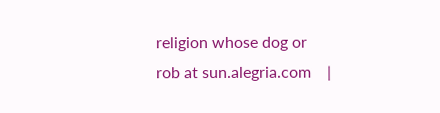religion whose dog or
rob at sun.alegria.com    |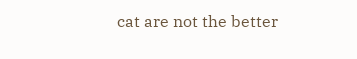cat are not the better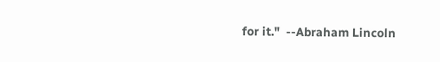for it."  --Abraham Lincoln